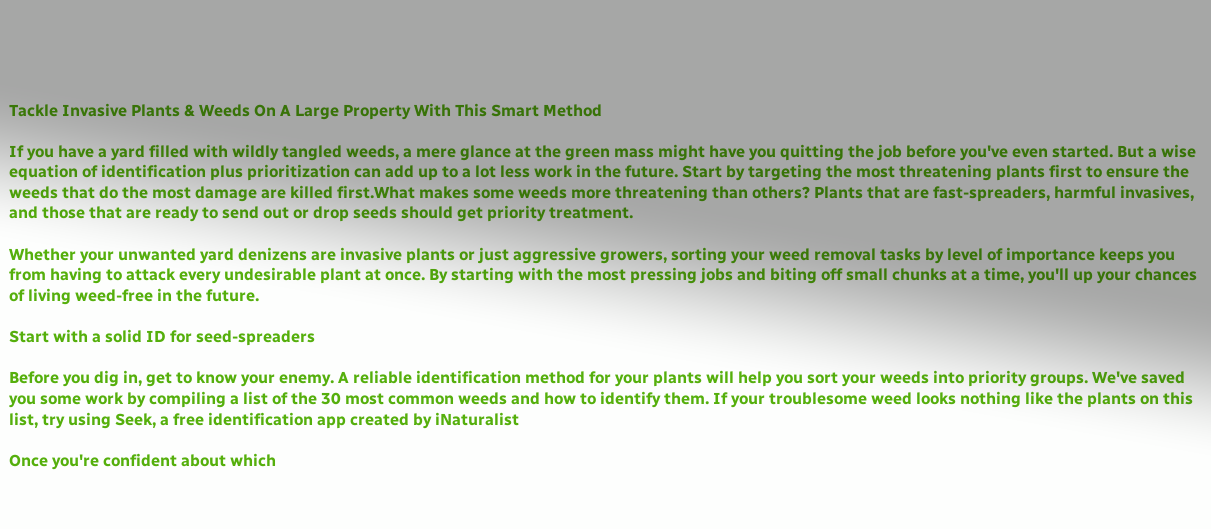Tackle Invasive Plants & Weeds On A Large Property With This Smart Method

If you have a yard filled with wildly tangled weeds, a mere glance at the green mass might have you quitting the job before you've even started. But a wise equation of identification plus prioritization can add up to a lot less work in the future. Start by targeting the most threatening plants first to ensure the weeds that do the most damage are killed first.What makes some weeds more threatening than others? Plants that are fast-spreaders, harmful invasives, and those that are ready to send out or drop seeds should get priority treatment.

Whether your unwanted yard denizens are invasive plants or just aggressive growers, sorting your weed removal tasks by level of importance keeps you from having to attack every undesirable plant at once. By starting with the most pressing jobs and biting off small chunks at a time, you'll up your chances of living weed-free in the future.

Start with a solid ID for seed-spreaders

Before you dig in, get to know your enemy. A reliable identification method for your plants will help you sort your weeds into priority groups. We've saved you some work by compiling a list of the 30 most common weeds and how to identify them. If your troublesome weed looks nothing like the plants on this list, try using Seek, a free identification app created by iNaturalist

Once you're confident about which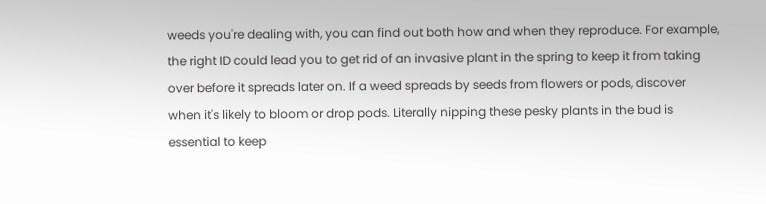weeds you're dealing with, you can find out both how and when they reproduce. For example, the right ID could lead you to get rid of an invasive plant in the spring to keep it from taking over before it spreads later on. If a weed spreads by seeds from flowers or pods, discover when it's likely to bloom or drop pods. Literally nipping these pesky plants in the bud is essential to keep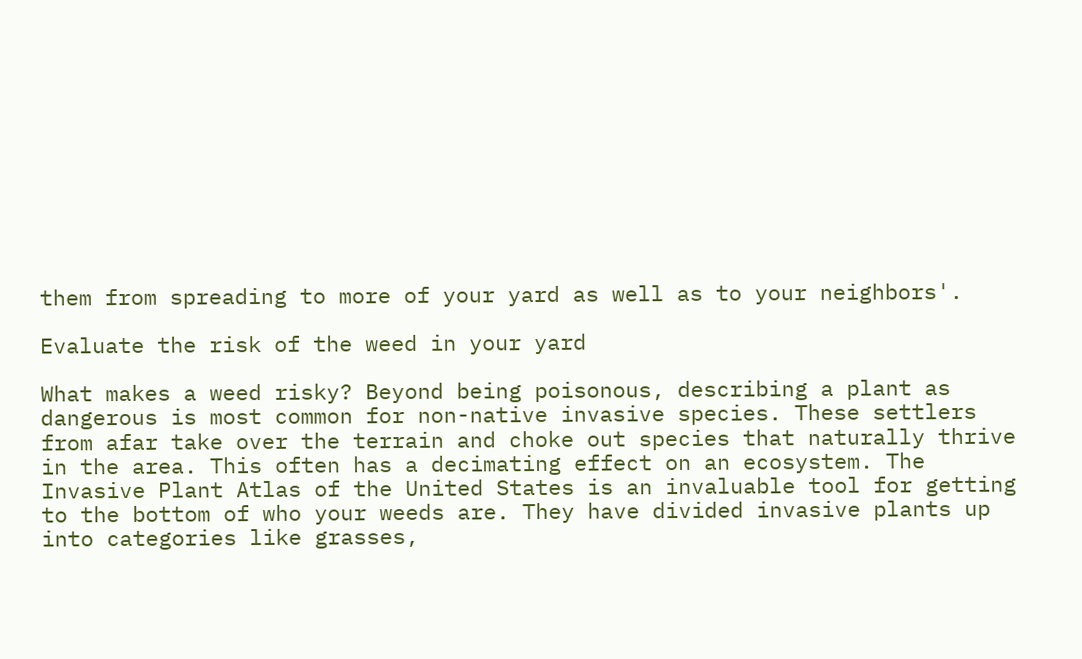them from spreading to more of your yard as well as to your neighbors'.

Evaluate the risk of the weed in your yard

What makes a weed risky? Beyond being poisonous, describing a plant as dangerous is most common for non-native invasive species. These settlers from afar take over the terrain and choke out species that naturally thrive in the area. This often has a decimating effect on an ecosystem. The Invasive Plant Atlas of the United States is an invaluable tool for getting to the bottom of who your weeds are. They have divided invasive plants up into categories like grasses,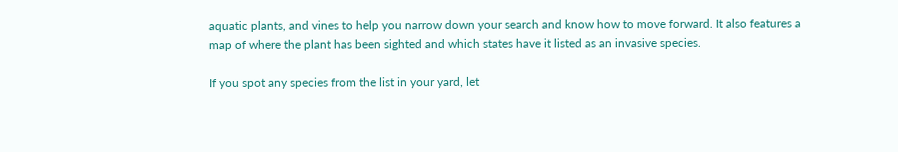aquatic plants, and vines to help you narrow down your search and know how to move forward. It also features a map of where the plant has been sighted and which states have it listed as an invasive species.

If you spot any species from the list in your yard, let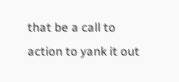that be a call to action to yank it out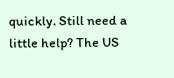quickly. Still need a little help? The US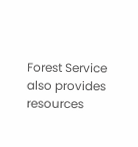Forest Service also provides resources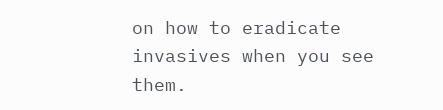on how to eradicate invasives when you see them.